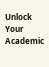Unlock Your Academic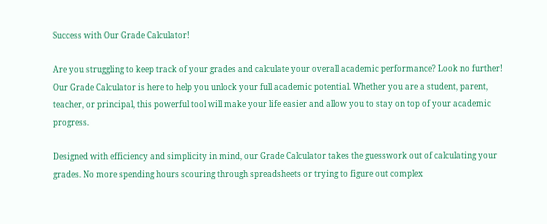Success with Our Grade Calculator!

Are you struggling to keep track of your grades and calculate your overall academic performance? Look no further! Our Grade Calculator is here to help you unlock your full academic potential. Whether you are a student, parent, teacher, or principal, this powerful tool will make your life easier and allow you to stay on top of your academic progress.

Designed with efficiency and simplicity in mind, our Grade Calculator takes the guesswork out of calculating your grades. No more spending hours scouring through spreadsheets or trying to figure out complex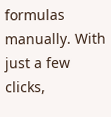formulas manually. With just a few clicks,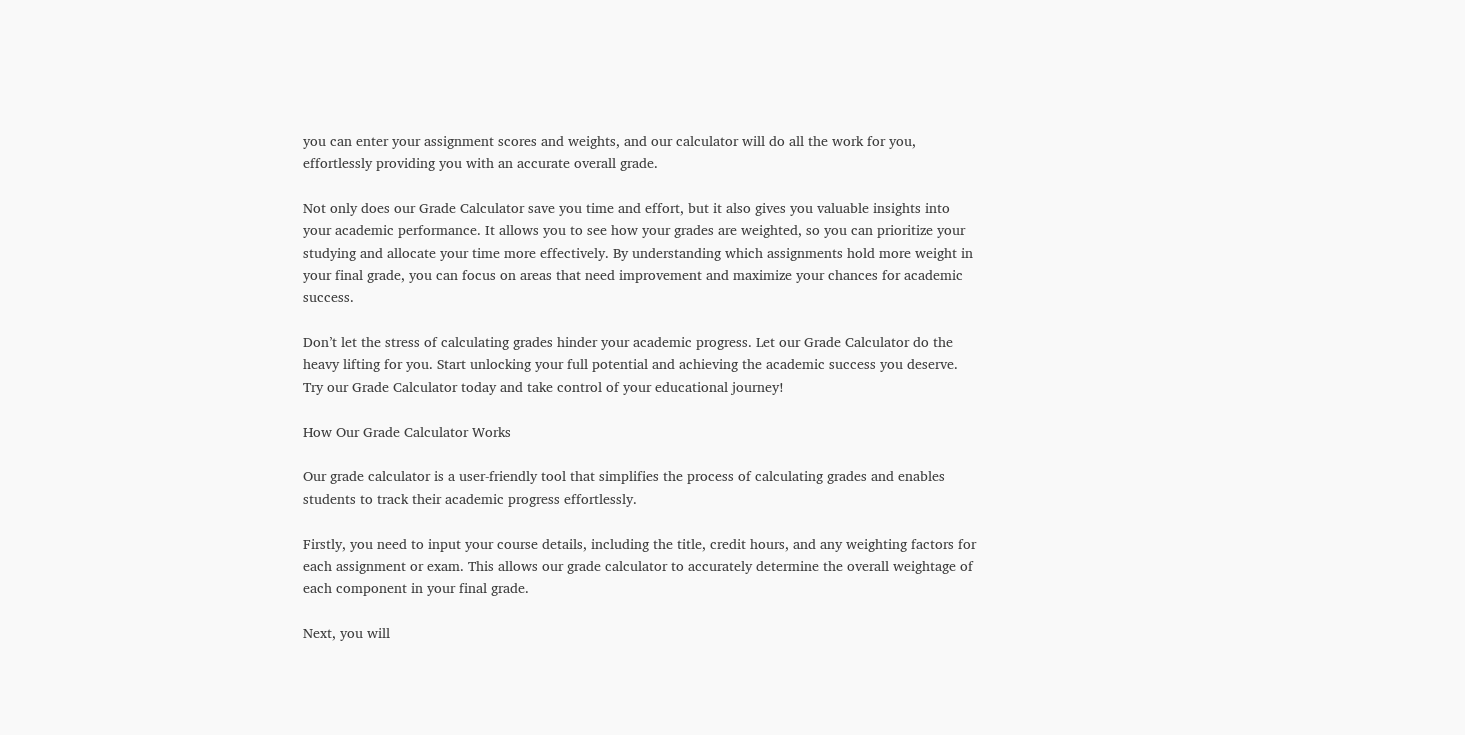you can enter your assignment scores and weights, and our calculator will do all the work for you, effortlessly providing you with an accurate overall grade.

Not only does our Grade Calculator save you time and effort, but it also gives you valuable insights into your academic performance. It allows you to see how your grades are weighted, so you can prioritize your studying and allocate your time more effectively. By understanding which assignments hold more weight in your final grade, you can focus on areas that need improvement and maximize your chances for academic success.

Don’t let the stress of calculating grades hinder your academic progress. Let our Grade Calculator do the heavy lifting for you. Start unlocking your full potential and achieving the academic success you deserve. Try our Grade Calculator today and take control of your educational journey!

How Our Grade Calculator Works

Our grade calculator is a user-friendly tool that simplifies the process of calculating grades and enables students to track their academic progress effortlessly.

Firstly, you need to input your course details, including the title, credit hours, and any weighting factors for each assignment or exam. This allows our grade calculator to accurately determine the overall weightage of each component in your final grade.

Next, you will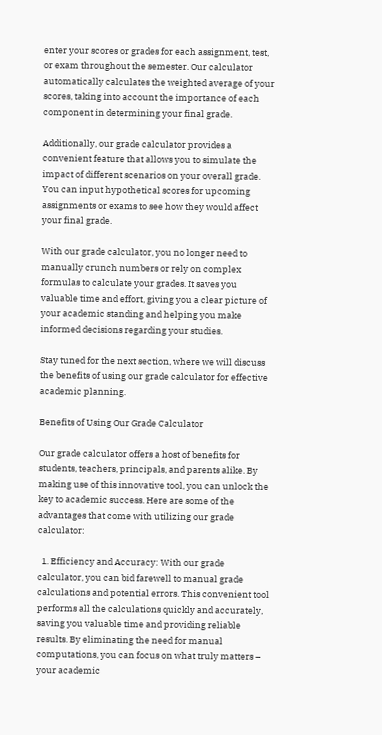enter your scores or grades for each assignment, test, or exam throughout the semester. Our calculator automatically calculates the weighted average of your scores, taking into account the importance of each component in determining your final grade.

Additionally, our grade calculator provides a convenient feature that allows you to simulate the impact of different scenarios on your overall grade. You can input hypothetical scores for upcoming assignments or exams to see how they would affect your final grade.

With our grade calculator, you no longer need to manually crunch numbers or rely on complex formulas to calculate your grades. It saves you valuable time and effort, giving you a clear picture of your academic standing and helping you make informed decisions regarding your studies.

Stay tuned for the next section, where we will discuss the benefits of using our grade calculator for effective academic planning.

Benefits of Using Our Grade Calculator

Our grade calculator offers a host of benefits for students, teachers, principals, and parents alike. By making use of this innovative tool, you can unlock the key to academic success. Here are some of the advantages that come with utilizing our grade calculator:

  1. Efficiency and Accuracy: With our grade calculator, you can bid farewell to manual grade calculations and potential errors. This convenient tool performs all the calculations quickly and accurately, saving you valuable time and providing reliable results. By eliminating the need for manual computations, you can focus on what truly matters – your academic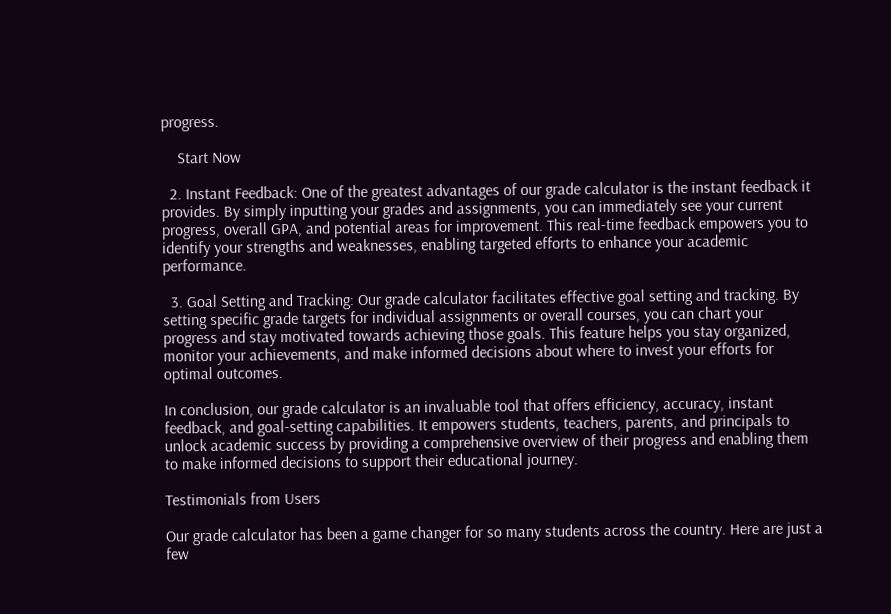progress.

    Start Now

  2. Instant Feedback: One of the greatest advantages of our grade calculator is the instant feedback it provides. By simply inputting your grades and assignments, you can immediately see your current progress, overall GPA, and potential areas for improvement. This real-time feedback empowers you to identify your strengths and weaknesses, enabling targeted efforts to enhance your academic performance.

  3. Goal Setting and Tracking: Our grade calculator facilitates effective goal setting and tracking. By setting specific grade targets for individual assignments or overall courses, you can chart your progress and stay motivated towards achieving those goals. This feature helps you stay organized, monitor your achievements, and make informed decisions about where to invest your efforts for optimal outcomes.

In conclusion, our grade calculator is an invaluable tool that offers efficiency, accuracy, instant feedback, and goal-setting capabilities. It empowers students, teachers, parents, and principals to unlock academic success by providing a comprehensive overview of their progress and enabling them to make informed decisions to support their educational journey.

Testimonials from Users

Our grade calculator has been a game changer for so many students across the country. Here are just a few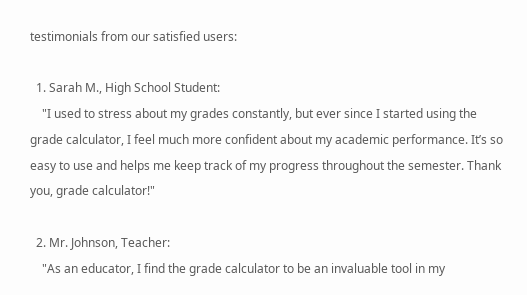testimonials from our satisfied users:

  1. Sarah M., High School Student:
    "I used to stress about my grades constantly, but ever since I started using the grade calculator, I feel much more confident about my academic performance. It’s so easy to use and helps me keep track of my progress throughout the semester. Thank you, grade calculator!"

  2. Mr. Johnson, Teacher:
    "As an educator, I find the grade calculator to be an invaluable tool in my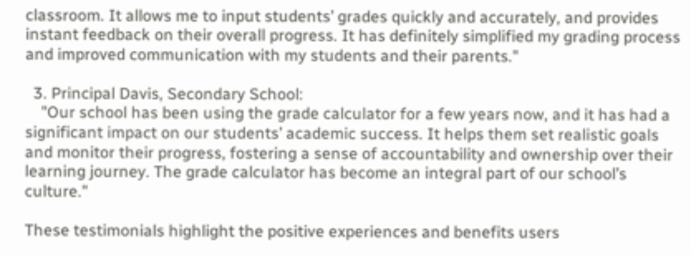classroom. It allows me to input students’ grades quickly and accurately, and provides instant feedback on their overall progress. It has definitely simplified my grading process and improved communication with my students and their parents."

  3. Principal Davis, Secondary School:
    "Our school has been using the grade calculator for a few years now, and it has had a significant impact on our students’ academic success. It helps them set realistic goals and monitor their progress, fostering a sense of accountability and ownership over their learning journey. The grade calculator has become an integral part of our school’s culture."

These testimonials highlight the positive experiences and benefits users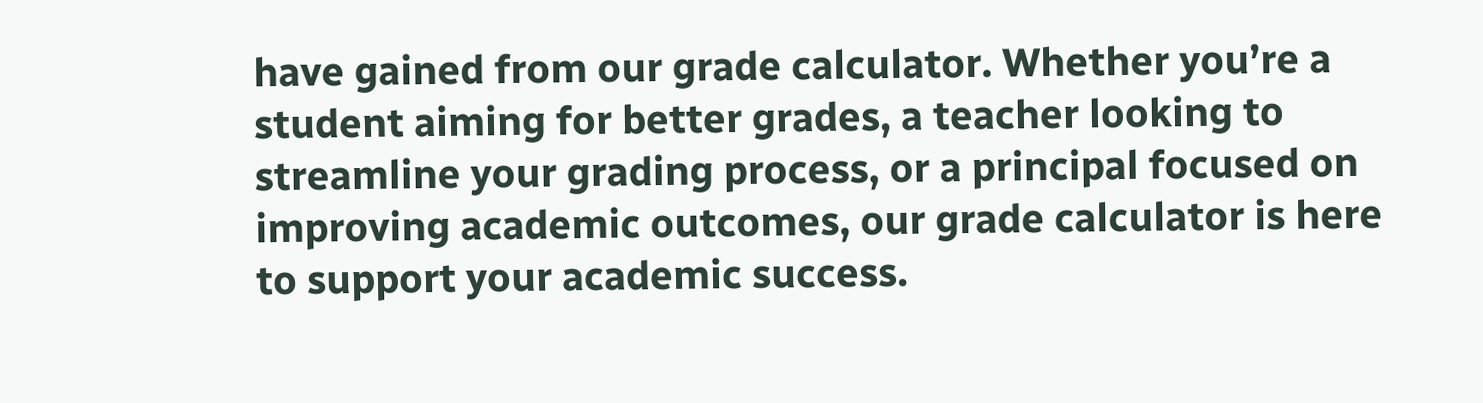have gained from our grade calculator. Whether you’re a student aiming for better grades, a teacher looking to streamline your grading process, or a principal focused on improving academic outcomes, our grade calculator is here to support your academic success.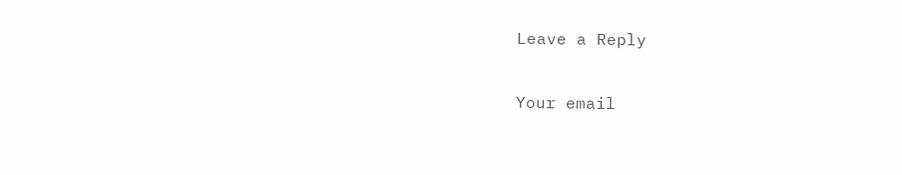Leave a Reply

Your email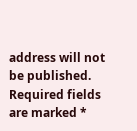address will not be published. Required fields are marked *